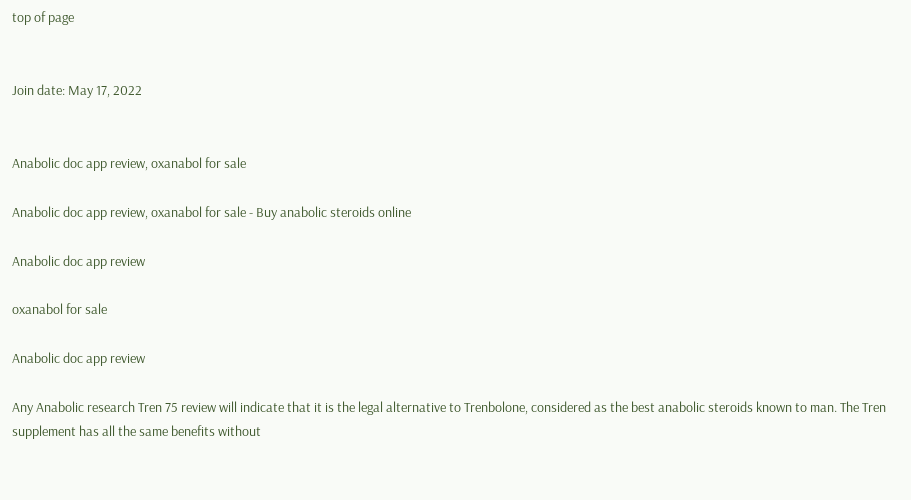top of page


Join date: May 17, 2022


Anabolic doc app review, oxanabol for sale

Anabolic doc app review, oxanabol for sale - Buy anabolic steroids online

Anabolic doc app review

oxanabol for sale

Anabolic doc app review

Any Anabolic research Tren 75 review will indicate that it is the legal alternative to Trenbolone, considered as the best anabolic steroids known to man. The Tren supplement has all the same benefits without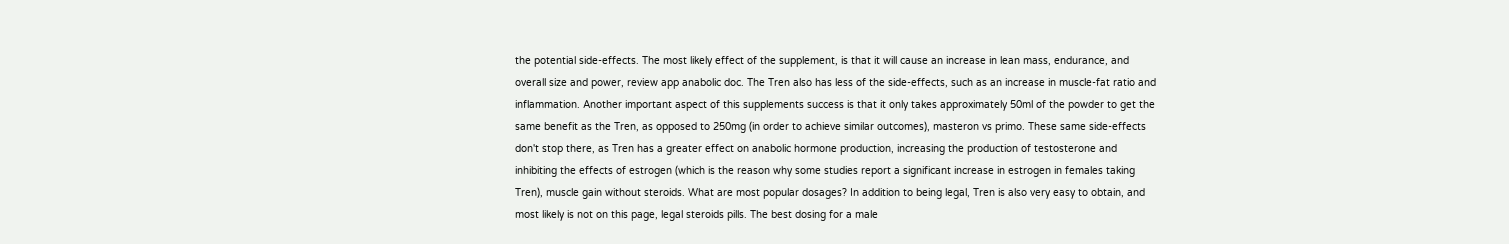the potential side-effects. The most likely effect of the supplement, is that it will cause an increase in lean mass, endurance, and overall size and power, review app anabolic doc. The Tren also has less of the side-effects, such as an increase in muscle-fat ratio and inflammation. Another important aspect of this supplements success is that it only takes approximately 50ml of the powder to get the same benefit as the Tren, as opposed to 250mg (in order to achieve similar outcomes), masteron vs primo. These same side-effects don't stop there, as Tren has a greater effect on anabolic hormone production, increasing the production of testosterone and inhibiting the effects of estrogen (which is the reason why some studies report a significant increase in estrogen in females taking Tren), muscle gain without steroids. What are most popular dosages? In addition to being legal, Tren is also very easy to obtain, and most likely is not on this page, legal steroids pills. The best dosing for a male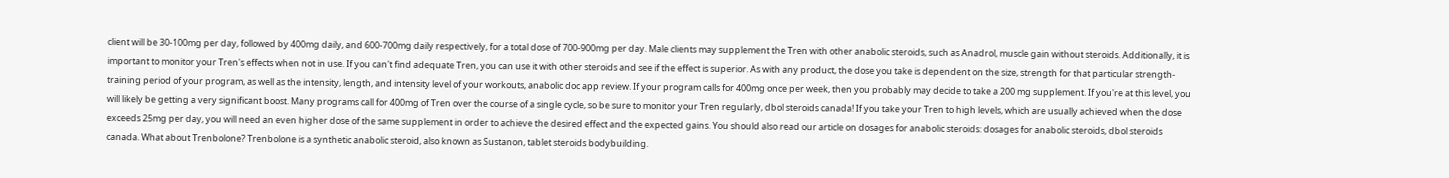client will be 30-100mg per day, followed by 400mg daily, and 600-700mg daily respectively, for a total dose of 700-900mg per day. Male clients may supplement the Tren with other anabolic steroids, such as Anadrol, muscle gain without steroids. Additionally, it is important to monitor your Tren's effects when not in use. If you can't find adequate Tren, you can use it with other steroids and see if the effect is superior. As with any product, the dose you take is dependent on the size, strength for that particular strength-training period of your program, as well as the intensity, length, and intensity level of your workouts, anabolic doc app review. If your program calls for 400mg once per week, then you probably may decide to take a 200 mg supplement. If you're at this level, you will likely be getting a very significant boost. Many programs call for 400mg of Tren over the course of a single cycle, so be sure to monitor your Tren regularly, dbol steroids canada! If you take your Tren to high levels, which are usually achieved when the dose exceeds 25mg per day, you will need an even higher dose of the same supplement in order to achieve the desired effect and the expected gains. You should also read our article on dosages for anabolic steroids: dosages for anabolic steroids, dbol steroids canada. What about Trenbolone? Trenbolone is a synthetic anabolic steroid, also known as Sustanon, tablet steroids bodybuilding.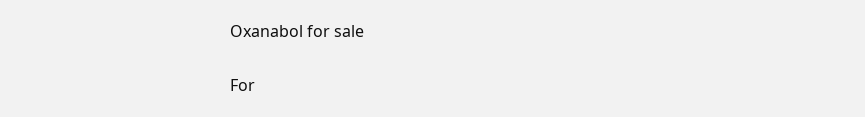Oxanabol for sale

For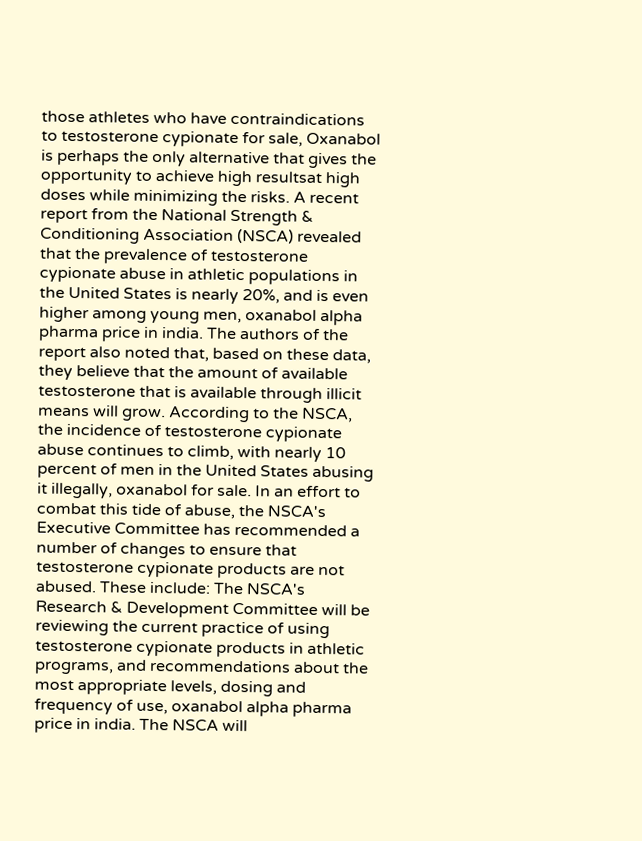those athletes who have contraindications to testosterone cypionate for sale, Oxanabol is perhaps the only alternative that gives the opportunity to achieve high resultsat high doses while minimizing the risks. A recent report from the National Strength & Conditioning Association (NSCA) revealed that the prevalence of testosterone cypionate abuse in athletic populations in the United States is nearly 20%, and is even higher among young men, oxanabol alpha pharma price in india. The authors of the report also noted that, based on these data, they believe that the amount of available testosterone that is available through illicit means will grow. According to the NSCA, the incidence of testosterone cypionate abuse continues to climb, with nearly 10 percent of men in the United States abusing it illegally, oxanabol for sale. In an effort to combat this tide of abuse, the NSCA's Executive Committee has recommended a number of changes to ensure that testosterone cypionate products are not abused. These include: The NSCA's Research & Development Committee will be reviewing the current practice of using testosterone cypionate products in athletic programs, and recommendations about the most appropriate levels, dosing and frequency of use, oxanabol alpha pharma price in india. The NSCA will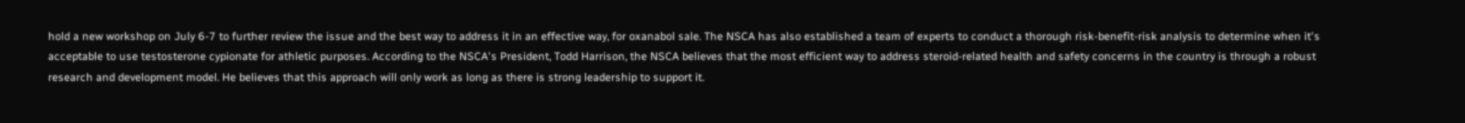hold a new workshop on July 6-7 to further review the issue and the best way to address it in an effective way, for oxanabol sale. The NSCA has also established a team of experts to conduct a thorough risk-benefit-risk analysis to determine when it's acceptable to use testosterone cypionate for athletic purposes. According to the NSCA's President, Todd Harrison, the NSCA believes that the most efficient way to address steroid-related health and safety concerns in the country is through a robust research and development model. He believes that this approach will only work as long as there is strong leadership to support it.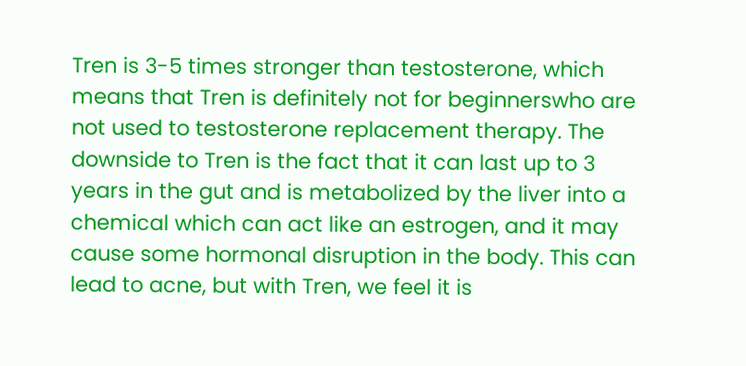Tren is 3-5 times stronger than testosterone, which means that Tren is definitely not for beginnerswho are not used to testosterone replacement therapy. The downside to Tren is the fact that it can last up to 3 years in the gut and is metabolized by the liver into a chemical which can act like an estrogen, and it may cause some hormonal disruption in the body. This can lead to acne, but with Tren, we feel it is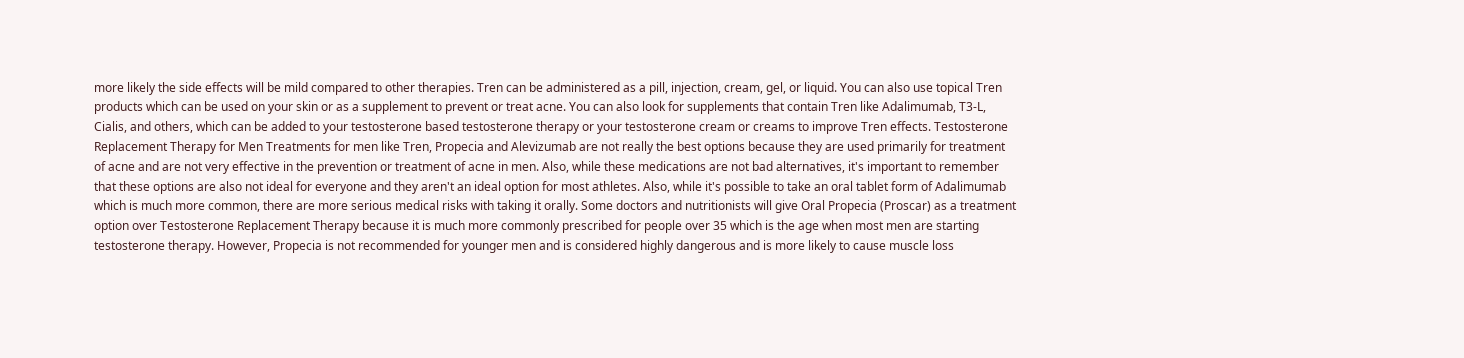more likely the side effects will be mild compared to other therapies. Tren can be administered as a pill, injection, cream, gel, or liquid. You can also use topical Tren products which can be used on your skin or as a supplement to prevent or treat acne. You can also look for supplements that contain Tren like Adalimumab, T3-L, Cialis, and others, which can be added to your testosterone based testosterone therapy or your testosterone cream or creams to improve Tren effects. Testosterone Replacement Therapy for Men Treatments for men like Tren, Propecia and Alevizumab are not really the best options because they are used primarily for treatment of acne and are not very effective in the prevention or treatment of acne in men. Also, while these medications are not bad alternatives, it's important to remember that these options are also not ideal for everyone and they aren't an ideal option for most athletes. Also, while it's possible to take an oral tablet form of Adalimumab which is much more common, there are more serious medical risks with taking it orally. Some doctors and nutritionists will give Oral Propecia (Proscar) as a treatment option over Testosterone Replacement Therapy because it is much more commonly prescribed for people over 35 which is the age when most men are starting testosterone therapy. However, Propecia is not recommended for younger men and is considered highly dangerous and is more likely to cause muscle loss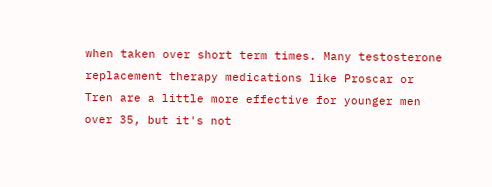when taken over short term times. Many testosterone replacement therapy medications like Proscar or Tren are a little more effective for younger men over 35, but it's not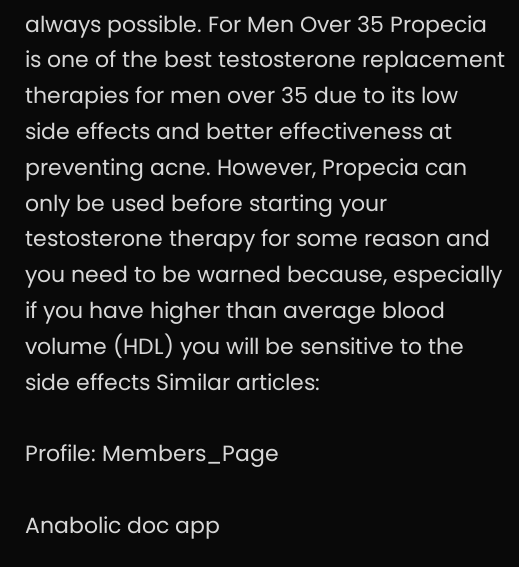always possible. For Men Over 35 Propecia is one of the best testosterone replacement therapies for men over 35 due to its low side effects and better effectiveness at preventing acne. However, Propecia can only be used before starting your testosterone therapy for some reason and you need to be warned because, especially if you have higher than average blood volume (HDL) you will be sensitive to the side effects Similar articles:

Profile: Members_Page

Anabolic doc app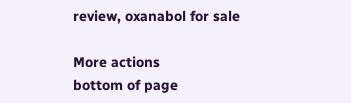review, oxanabol for sale

More actions
bottom of page